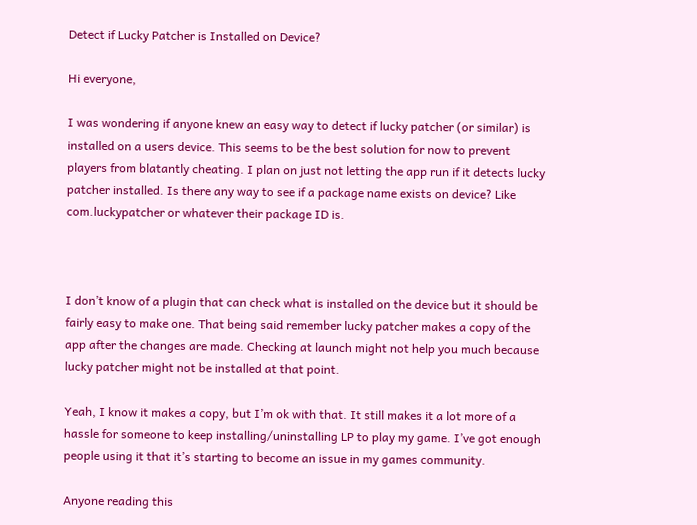Detect if Lucky Patcher is Installed on Device?

Hi everyone,

I was wondering if anyone knew an easy way to detect if lucky patcher (or similar) is installed on a users device. This seems to be the best solution for now to prevent players from blatantly cheating. I plan on just not letting the app run if it detects lucky patcher installed. Is there any way to see if a package name exists on device? Like com.luckypatcher or whatever their package ID is.



I don’t know of a plugin that can check what is installed on the device but it should be fairly easy to make one. That being said remember lucky patcher makes a copy of the app after the changes are made. Checking at launch might not help you much because lucky patcher might not be installed at that point.

Yeah, I know it makes a copy, but I’m ok with that. It still makes it a lot more of a hassle for someone to keep installing/uninstalling LP to play my game. I’ve got enough people using it that it’s starting to become an issue in my games community.

Anyone reading this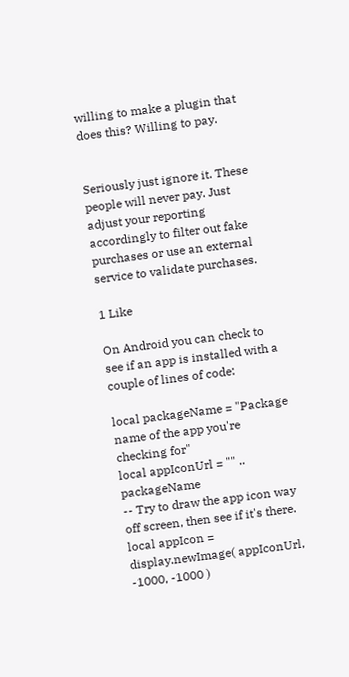willing to make a plugin that does this? Willing to pay.


Seriously just ignore it. These people will never pay. Just adjust your reporting accordingly to filter out fake purchases or use an external service to validate purchases.

1 Like

On Android you can check to see if an app is installed with a couple of lines of code:

local packageName = "Package name of the app you're checking for"
local appIconUrl = "" .. packageName
-- Try to draw the app icon way off screen, then see if it's there.
local appIcon = display.newImage( appIconUrl, -1000, -1000 )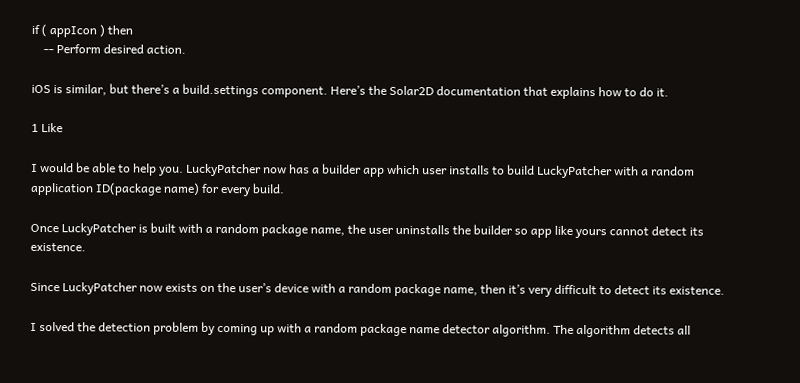if ( appIcon ) then
    -- Perform desired action.

iOS is similar, but there’s a build.settings component. Here’s the Solar2D documentation that explains how to do it.

1 Like

I would be able to help you. LuckyPatcher now has a builder app which user installs to build LuckyPatcher with a random application ID(package name) for every build.

Once LuckyPatcher is built with a random package name, the user uninstalls the builder so app like yours cannot detect its existence.

Since LuckyPatcher now exists on the user’s device with a random package name, then it’s very difficult to detect its existence.

I solved the detection problem by coming up with a random package name detector algorithm. The algorithm detects all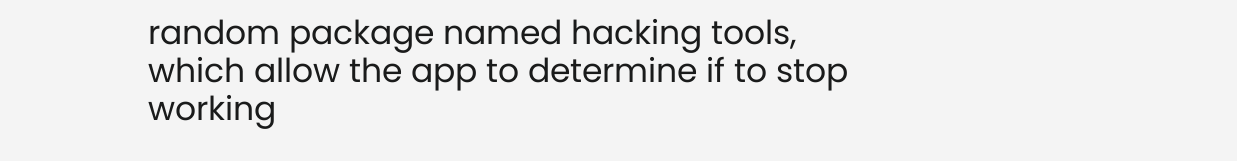random package named hacking tools, which allow the app to determine if to stop working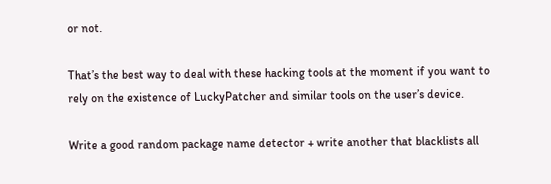or not.

That’s the best way to deal with these hacking tools at the moment if you want to rely on the existence of LuckyPatcher and similar tools on the user’s device.

Write a good random package name detector + write another that blacklists all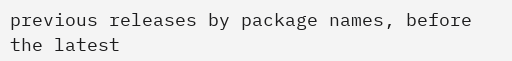previous releases by package names, before the latest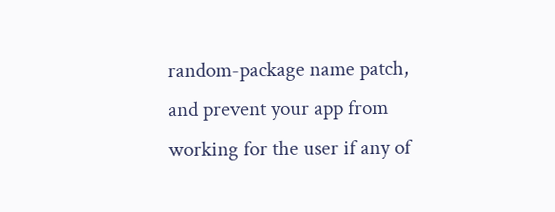random-package name patch, and prevent your app from working for the user if any of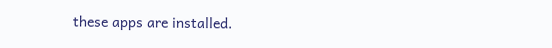these apps are installed.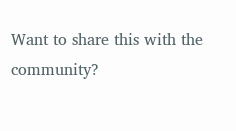Want to share this with the community?